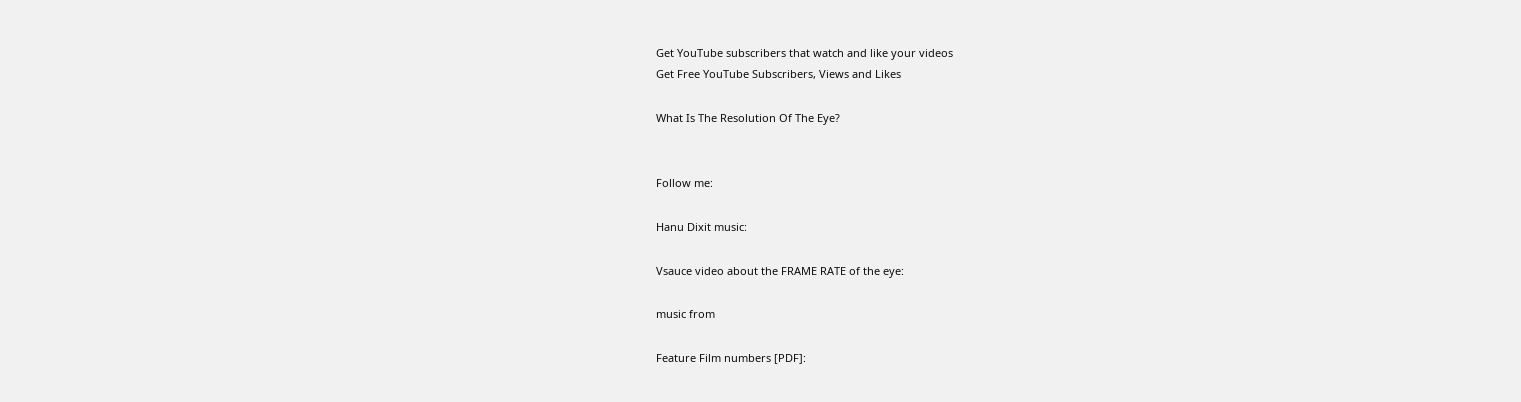Get YouTube subscribers that watch and like your videos
Get Free YouTube Subscribers, Views and Likes

What Is The Resolution Of The Eye?


Follow me:

Hanu Dixit music:

Vsauce video about the FRAME RATE of the eye:

music from

Feature Film numbers [PDF]: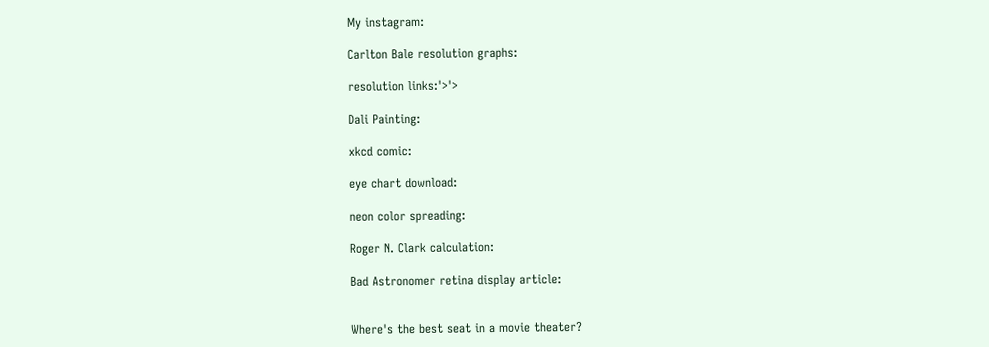My instagram:

Carlton Bale resolution graphs:

resolution links:'>'>

Dali Painting:

xkcd comic:

eye chart download:

neon color spreading:

Roger N. Clark calculation:

Bad Astronomer retina display article:


Where's the best seat in a movie theater?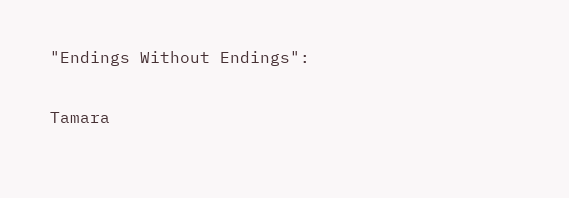"Endings Without Endings":

Tamara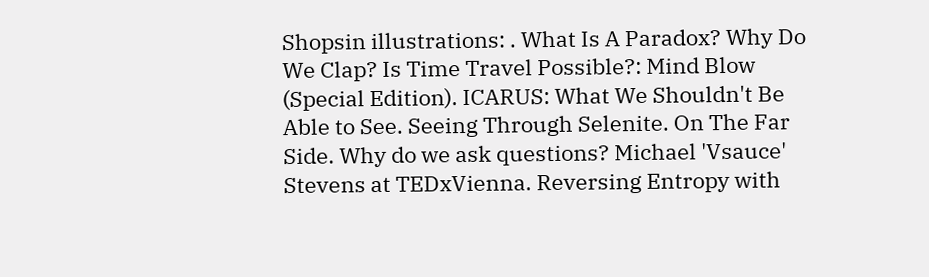Shopsin illustrations: . What Is A Paradox? Why Do We Clap? Is Time Travel Possible?: Mind Blow (Special Edition). ICARUS: What We Shouldn't Be Able to See. Seeing Through Selenite. On The Far Side. Why do we ask questions? Michael 'Vsauce' Stevens at TEDxVienna. Reversing Entropy with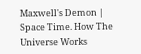Maxwell's Demon | Space Time. How The Universe Works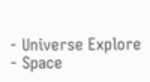- Universe Explore - Space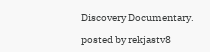Discovery Documentary.

posted by rekjastv8